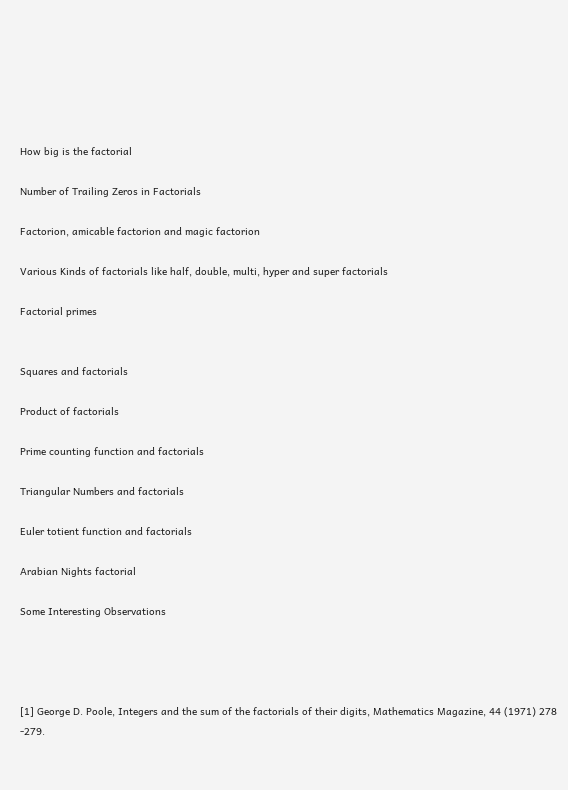How big is the factorial

Number of Trailing Zeros in Factorials

Factorion, amicable factorion and magic factorion

Various Kinds of factorials like half, double, multi, hyper and super factorials

Factorial primes


Squares and factorials

Product of factorials

Prime counting function and factorials

Triangular Numbers and factorials

Euler totient function and factorials

Arabian Nights factorial

Some Interesting Observations




[1] George D. Poole, Integers and the sum of the factorials of their digits, Mathematics Magazine, 44 (1971) 278 -279.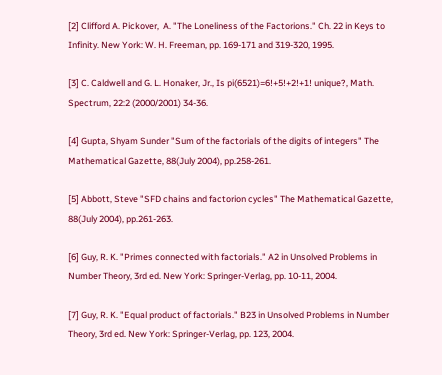[2] Clifford A. Pickover,  A. "The Loneliness of the Factorions." Ch. 22 in Keys to Infinity. New York: W. H. Freeman, pp. 169-171 and 319-320, 1995.

[3] C. Caldwell and G. L. Honaker, Jr., Is pi(6521)=6!+5!+2!+1! unique?, Math. Spectrum, 22:2 (2000/2001) 34-36.

[4] Gupta, Shyam Sunder "Sum of the factorials of the digits of integers" The Mathematical Gazette, 88(July 2004), pp.258-261.

[5] Abbott, Steve "SFD chains and factorion cycles" The Mathematical Gazette, 88(July 2004), pp.261-263.

[6] Guy, R. K. "Primes connected with factorials." A2 in Unsolved Problems in Number Theory, 3rd ed. New York: Springer-Verlag, pp. 10-11, 2004.

[7] Guy, R. K. "Equal product of factorials." B23 in Unsolved Problems in Number Theory, 3rd ed. New York: Springer-Verlag, pp. 123, 2004.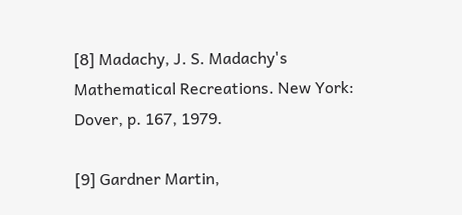[8] Madachy, J. S. Madachy's Mathematical Recreations. New York: Dover, p. 167, 1979.

[9] Gardner Martin,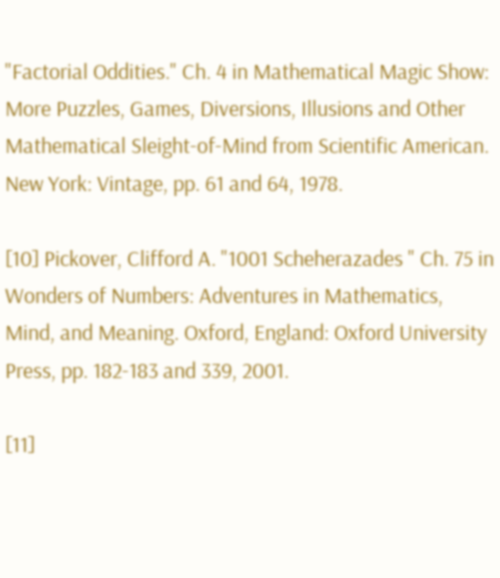"Factorial Oddities." Ch. 4 in Mathematical Magic Show: More Puzzles, Games, Diversions, Illusions and Other Mathematical Sleight-of-Mind from Scientific American. New York: Vintage, pp. 61 and 64, 1978.

[10] Pickover, Clifford A. "1001 Scheherazades " Ch. 75 in Wonders of Numbers: Adventures in Mathematics, Mind, and Meaning. Oxford, England: Oxford University Press, pp. 182-183 and 339, 2001.

[11]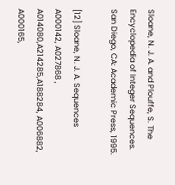Sloane, N. J. A. and Plouffe, S. The Encyclopedia of Integer Sequences. San Diego, CA: Academic Press, 1995.

[12] Sloane, N. J. A. Sequences A000142, A027868 , A014080,A214285,A188284, A006882, A000165,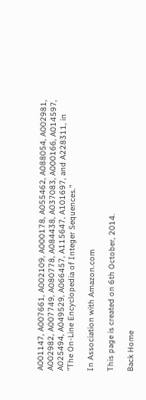A001147, A007661, A002109, A000178, A055462, A088054, A002981, A002982, A007749, A080778, A084438, A037083, A000166, A014597, A025494, A049529, A066457, A115647, A101697, and A228311, in "The On-Line Encyclopedia of Integer Sequences."

In Association with Amazon.com

This page is created on 6th October, 2014.

Back Home